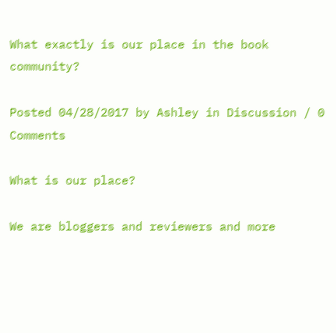What exactly is our place in the book community?

Posted 04/28/2017 by Ashley in Discussion / 0 Comments

What is our place?

We are bloggers and reviewers and more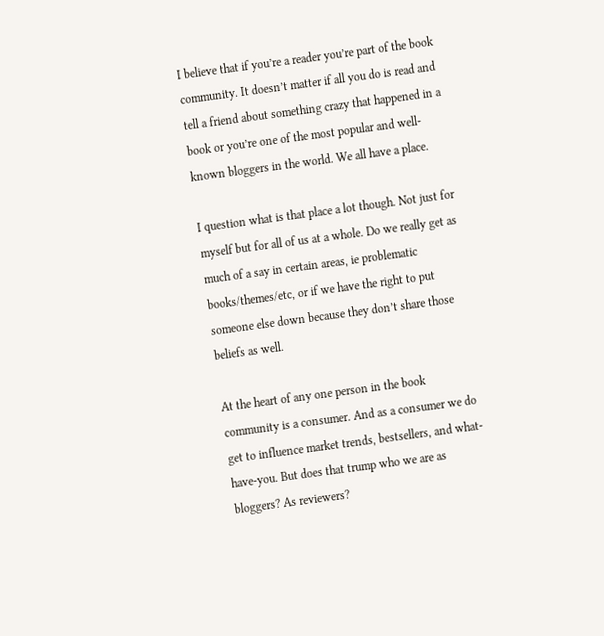I believe that if you’re a reader you’re part of the book community. It doesn’t matter if all you do is read and tell a friend about something crazy that happened in a book or you’re one of the most popular and well-known bloggers in the world. We all have a place.

I question what is that place a lot though. Not just for myself but for all of us at a whole. Do we really get as much of a say in certain areas, ie problematic books/themes/etc, or if we have the right to put someone else down because they don’t share those beliefs as well.

At the heart of any one person in the book community is a consumer. And as a consumer we do get to influence market trends, bestsellers, and what-have-you. But does that trump who we are as bloggers? As reviewers?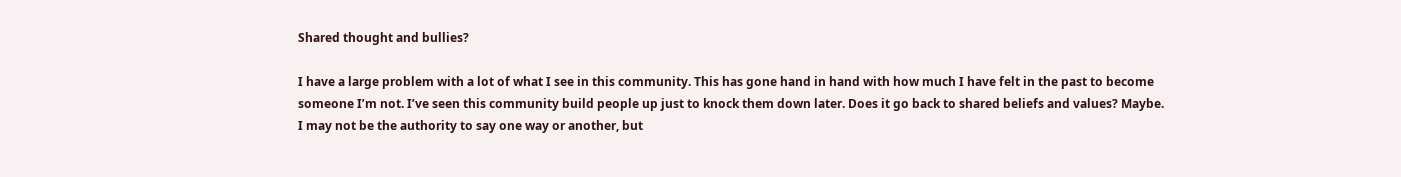Shared thought and bullies?

I have a large problem with a lot of what I see in this community. This has gone hand in hand with how much I have felt in the past to become someone I’m not. I’ve seen this community build people up just to knock them down later. Does it go back to shared beliefs and values? Maybe. I may not be the authority to say one way or another, but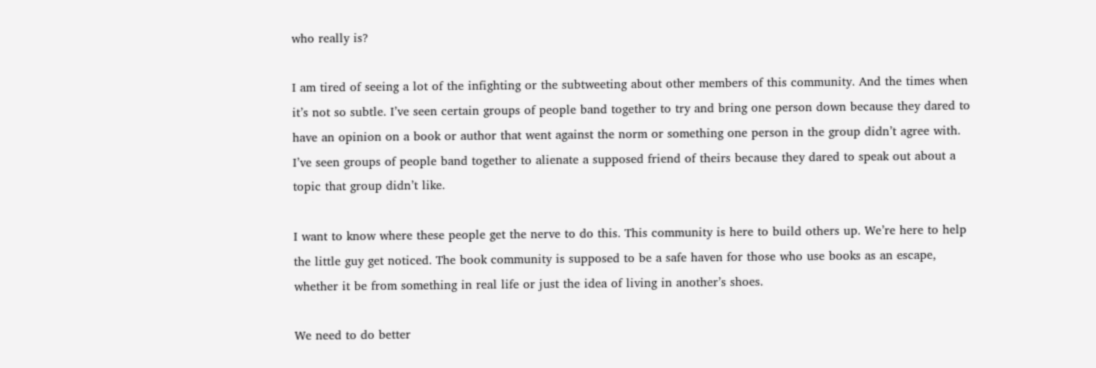who really is?

I am tired of seeing a lot of the infighting or the subtweeting about other members of this community. And the times when it’s not so subtle. I’ve seen certain groups of people band together to try and bring one person down because they dared to have an opinion on a book or author that went against the norm or something one person in the group didn’t agree with. I’ve seen groups of people band together to alienate a supposed friend of theirs because they dared to speak out about a topic that group didn’t like.

I want to know where these people get the nerve to do this. This community is here to build others up. We’re here to help the little guy get noticed. The book community is supposed to be a safe haven for those who use books as an escape, whether it be from something in real life or just the idea of living in another’s shoes.

We need to do better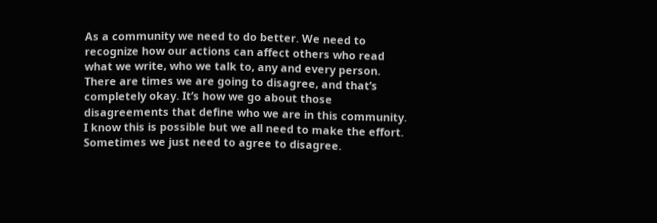As a community we need to do better. We need to recognize how our actions can affect others who read what we write, who we talk to, any and every person. There are times we are going to disagree, and that’s completely okay. It’s how we go about those disagreements that define who we are in this community. I know this is possible but we all need to make the effort. Sometimes we just need to agree to disagree.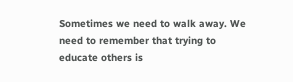Sometimes we need to walk away. We need to remember that trying to educate others is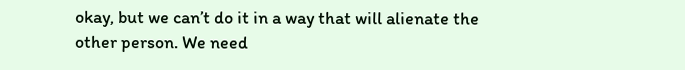okay, but we can’t do it in a way that will alienate the other person. We need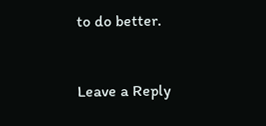to do better.



Leave a Reply